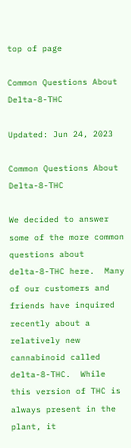top of page

Common Questions About Delta-8-THC

Updated: Jun 24, 2023

Common Questions About Delta-8-THC

We decided to answer some of the more common questions about delta-8-THC here.  Many of our customers and friends have inquired recently about a relatively new cannabinoid called delta-8-THC.  While this version of THC is always present in the plant, it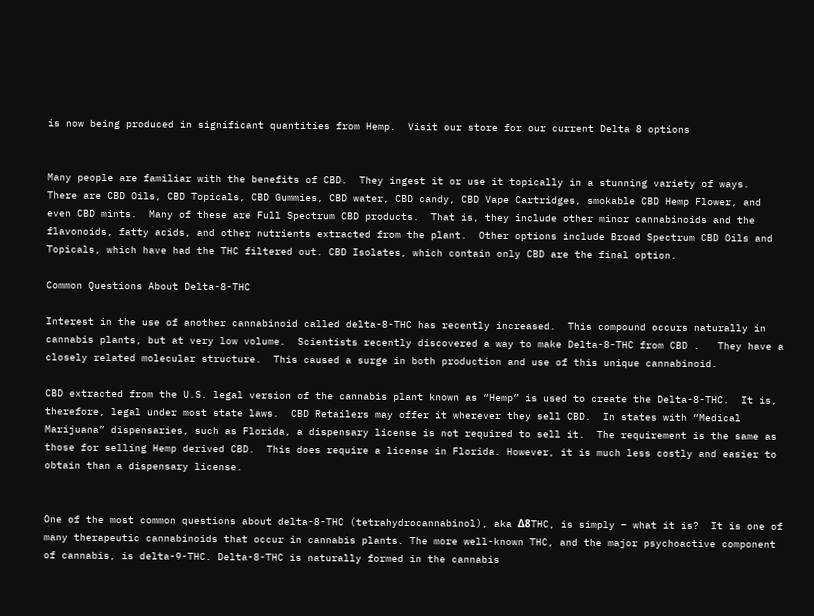is now being produced in significant quantities from Hemp.  Visit our store for our current Delta 8 options


Many people are familiar with the benefits of CBD.  They ingest it or use it topically in a stunning variety of ways.  There are CBD Oils, CBD Topicals, CBD Gummies, CBD water, CBD candy, CBD Vape Cartridges, smokable CBD Hemp Flower, and even CBD mints.  Many of these are Full Spectrum CBD products.  That is, they include other minor cannabinoids and the flavonoids, fatty acids, and other nutrients extracted from the plant.  Other options include Broad Spectrum CBD Oils and Topicals, which have had the THC filtered out. CBD Isolates, which contain only CBD are the final option.

Common Questions About Delta-8-THC

Interest in the use of another cannabinoid called delta-8-THC has recently increased.  This compound occurs naturally in cannabis plants, but at very low volume.  Scientists recently discovered a way to make Delta-8-THC from CBD .   They have a closely related molecular structure.  This caused a surge in both production and use of this unique cannabinoid.

CBD extracted from the U.S. legal version of the cannabis plant known as “Hemp” is used to create the Delta-8-THC.  It is, therefore, legal under most state laws.  CBD Retailers may offer it wherever they sell CBD.  In states with “Medical Marijuana” dispensaries, such as Florida, a dispensary license is not required to sell it.  The requirement is the same as those for selling Hemp derived CBD.  This does require a license in Florida. However, it is much less costly and easier to obtain than a dispensary license.


One of the most common questions about delta-8-THC (tetrahydrocannabinol), aka Δ8THC, is simply – what it is?  It is one of many therapeutic cannabinoids that occur in cannabis plants. The more well-known THC, and the major psychoactive component of cannabis, is delta-9-THC. Delta-8-THC is naturally formed in the cannabis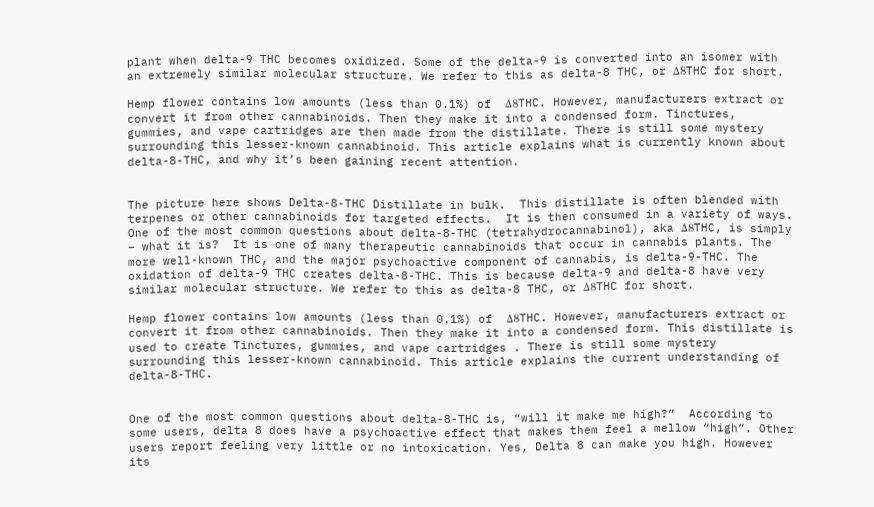plant when delta-9 THC becomes oxidized. Some of the delta-9 is converted into an isomer with an extremely similar molecular structure. We refer to this as delta-8 THC, or Δ8THC for short.

Hemp flower contains low amounts (less than 0.1%) of  Δ8THC. However, manufacturers extract or convert it from other cannabinoids. Then they make it into a condensed form. Tinctures, gummies, and vape cartridges are then made from the distillate. There is still some mystery surrounding this lesser-known cannabinoid. This article explains what is currently known about delta-8-THC, and why it’s been gaining recent attention.


The picture here shows Delta-8-THC Distillate in bulk.  This distillate is often blended with terpenes or other cannabinoids for targeted effects.  It is then consumed in a variety of ways.  One of the most common questions about delta-8-THC (tetrahydrocannabinol), aka Δ8THC, is simply – what it is?  It is one of many therapeutic cannabinoids that occur in cannabis plants. The more well-known THC, and the major psychoactive component of cannabis, is delta-9-THC. The oxidation of delta-9 THC creates delta-8-THC. This is because delta-9 and delta-8 have very similar molecular structure. We refer to this as delta-8 THC, or Δ8THC for short.

Hemp flower contains low amounts (less than 0.1%) of  Δ8THC. However, manufacturers extract or convert it from other cannabinoids. Then they make it into a condensed form. This distillate is used to create Tinctures, gummies, and vape cartridges . There is still some mystery surrounding this lesser-known cannabinoid. This article explains the current understanding of delta-8-THC.


One of the most common questions about delta-8-THC is, “will it make me high?”  According to some users, delta 8 does have a psychoactive effect that makes them feel a mellow “high”. Other users report feeling very little or no intoxication. Yes, Delta 8 can make you high. However its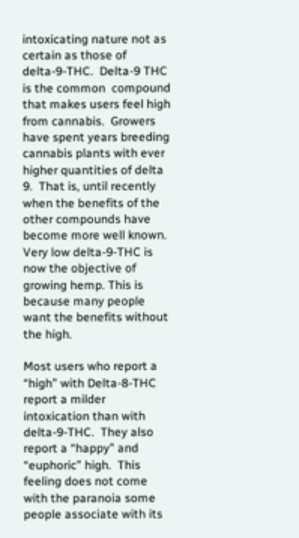intoxicating nature not as certain as those of delta-9-THC.  Delta-9 THC is the common  compound that makes users feel high from cannabis.  Growers have spent years breeding cannabis plants with ever higher quantities of delta 9.  That is, until recently when the benefits of the other compounds have become more well known.  Very low delta-9-THC is now the objective of growing hemp. This is because many people want the benefits without the high.

Most users who report a “high” with Delta-8-THC report a milder intoxication than with delta-9-THC.  They also report a “happy” and “euphoric” high.  This feeling does not come with the paranoia some people associate with its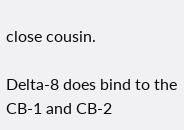close cousin.

Delta-8 does bind to the CB-1 and CB-2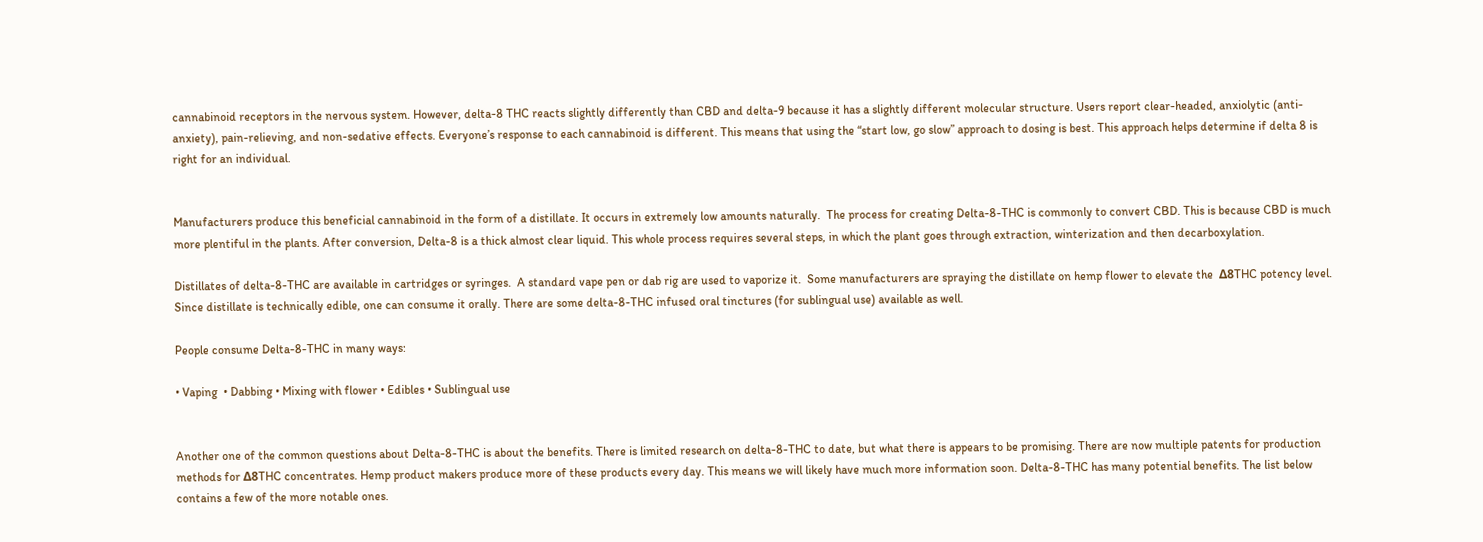cannabinoid receptors in the nervous system. However, delta-8 THC reacts slightly differently than CBD and delta-9 because it has a slightly different molecular structure. Users report clear-headed, anxiolytic (anti-anxiety), pain-relieving, and non-sedative effects. Everyone’s response to each cannabinoid is different. This means that using the “start low, go slow” approach to dosing is best. This approach helps determine if delta 8 is right for an individual.


Manufacturers produce this beneficial cannabinoid in the form of a distillate. It occurs in extremely low amounts naturally.  The process for creating Delta-8-THC is commonly to convert CBD. This is because CBD is much more plentiful in the plants. After conversion, Delta-8 is a thick almost clear liquid. This whole process requires several steps, in which the plant goes through extraction, winterization and then decarboxylation.

Distillates of delta-8-THC are available in cartridges or syringes.  A standard vape pen or dab rig are used to vaporize it.  Some manufacturers are spraying the distillate on hemp flower to elevate the  Δ8THC potency level. Since distillate is technically edible, one can consume it orally. There are some delta-8-THC infused oral tinctures (for sublingual use) available as well.

People consume Delta-8-THC in many ways:

• Vaping  • Dabbing • Mixing with flower • Edibles • Sublingual use


Another one of the common questions about Delta-8-THC is about the benefits. There is limited research on delta-8-THC to date, but what there is appears to be promising. There are now multiple patents for production methods for Δ8THC concentrates. Hemp product makers produce more of these products every day. This means we will likely have much more information soon. Delta-8-THC has many potential benefits. The list below contains a few of the more notable ones.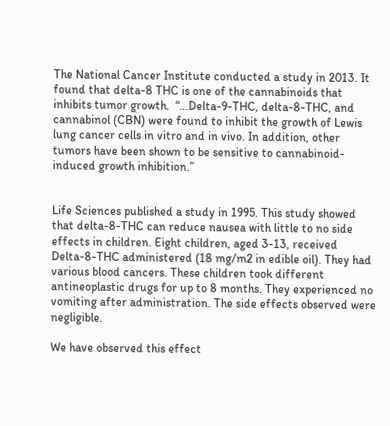The National Cancer Institute conducted a study in 2013. It found that delta-8 THC is one of the cannabinoids that inhibits tumor growth.  “…Delta-9-THC, delta-8-THC, and cannabinol (CBN) were found to inhibit the growth of Lewis lung cancer cells in vitro and in vivo. In addition, other tumors have been shown to be sensitive to cannabinoid-induced growth inhibition.”


Life Sciences published a study in 1995. This study showed that delta-8-THC can reduce nausea with little to no side effects in children. Eight children, aged 3-13, received Delta-8-THC administered (18 mg/m2 in edible oil). They had various blood cancers. These children took different antineoplastic drugs for up to 8 months. They experienced no vomiting after administration. The side effects observed were negligible.

We have observed this effect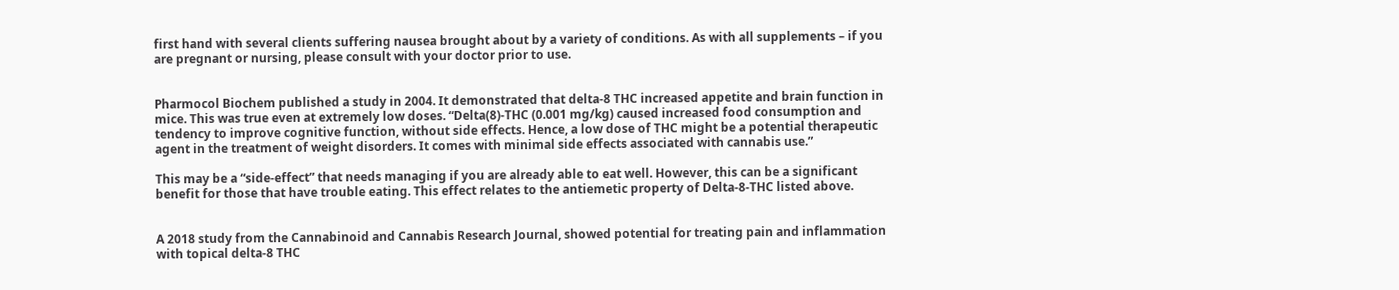first hand with several clients suffering nausea brought about by a variety of conditions. As with all supplements – if you are pregnant or nursing, please consult with your doctor prior to use.


Pharmocol Biochem published a study in 2004. It demonstrated that delta-8 THC increased appetite and brain function in mice. This was true even at extremely low doses. “Delta(8)-THC (0.001 mg/kg) caused increased food consumption and tendency to improve cognitive function, without side effects. Hence, a low dose of THC might be a potential therapeutic agent in the treatment of weight disorders. It comes with minimal side effects associated with cannabis use.”

This may be a “side-effect” that needs managing if you are already able to eat well. However, this can be a significant benefit for those that have trouble eating. This effect relates to the antiemetic property of Delta-8-THC listed above.


A 2018 study from the Cannabinoid and Cannabis Research Journal, showed potential for treating pain and inflammation with topical delta-8 THC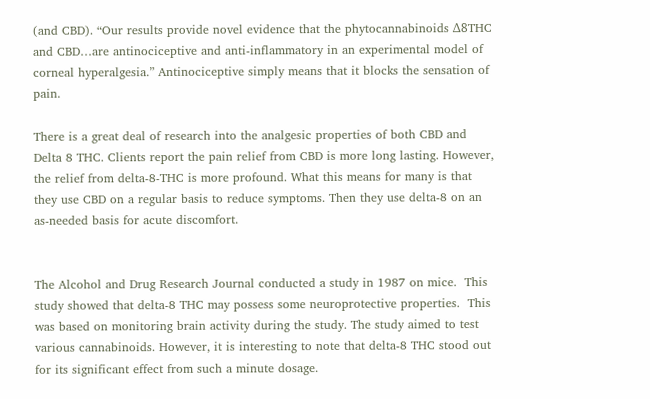(and CBD). “Our results provide novel evidence that the phytocannabinoids Δ8THC and CBD…are antinociceptive and anti-inflammatory in an experimental model of corneal hyperalgesia.” Antinociceptive simply means that it blocks the sensation of pain.

There is a great deal of research into the analgesic properties of both CBD and Delta 8 THC. Clients report the pain relief from CBD is more long lasting. However, the relief from delta-8-THC is more profound. What this means for many is that they use CBD on a regular basis to reduce symptoms. Then they use delta-8 on an as-needed basis for acute discomfort.


The Alcohol and Drug Research Journal conducted a study in 1987 on mice.  This study showed that delta-8 THC may possess some neuroprotective properties.  This was based on monitoring brain activity during the study. The study aimed to test various cannabinoids. However, it is interesting to note that delta-8 THC stood out for its significant effect from such a minute dosage.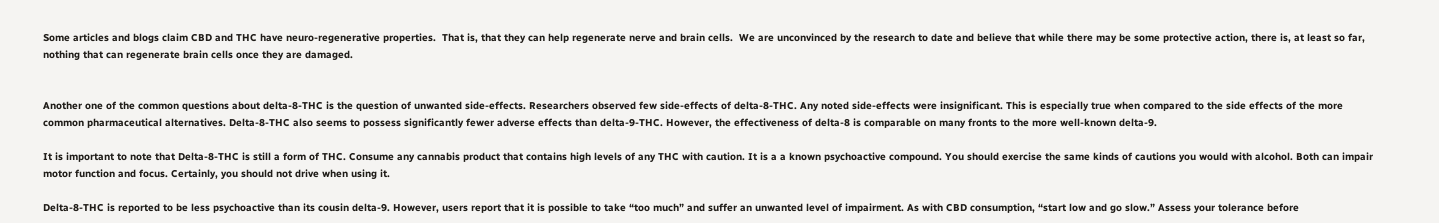Some articles and blogs claim CBD and THC have neuro-regenerative properties.  That is, that they can help regenerate nerve and brain cells.  We are unconvinced by the research to date and believe that while there may be some protective action, there is, at least so far, nothing that can regenerate brain cells once they are damaged.


Another one of the common questions about delta-8-THC is the question of unwanted side-effects. Researchers observed few side-effects of delta-8-THC. Any noted side-effects were insignificant. This is especially true when compared to the side effects of the more common pharmaceutical alternatives. Delta-8-THC also seems to possess significantly fewer adverse effects than delta-9-THC. However, the effectiveness of delta-8 is comparable on many fronts to the more well-known delta-9.

It is important to note that Delta-8-THC is still a form of THC. Consume any cannabis product that contains high levels of any THC with caution. It is a a known psychoactive compound. You should exercise the same kinds of cautions you would with alcohol. Both can impair motor function and focus. Certainly, you should not drive when using it.

Delta-8-THC is reported to be less psychoactive than its cousin delta-9. However, users report that it is possible to take “too much” and suffer an unwanted level of impairment. As with CBD consumption, “start low and go slow.” Assess your tolerance before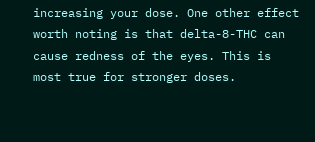increasing your dose. One other effect worth noting is that delta-8-THC can cause redness of the eyes. This is most true for stronger doses.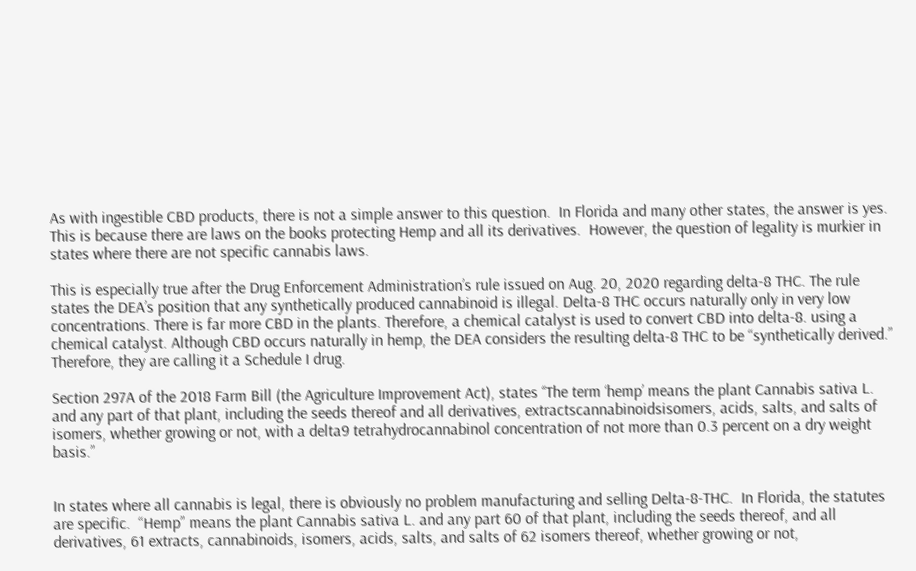As with ingestible CBD products, there is not a simple answer to this question.  In Florida and many other states, the answer is yes. This is because there are laws on the books protecting Hemp and all its derivatives.  However, the question of legality is murkier in states where there are not specific cannabis laws.

This is especially true after the Drug Enforcement Administration’s rule issued on Aug. 20, 2020 regarding delta-8 THC. The rule states the DEA’s position that any synthetically produced cannabinoid is illegal. Delta-8 THC occurs naturally only in very low concentrations. There is far more CBD in the plants. Therefore, a chemical catalyst is used to convert CBD into delta-8. using a chemical catalyst. Although CBD occurs naturally in hemp, the DEA considers the resulting delta-8 THC to be “synthetically derived.” Therefore, they are calling it a Schedule I drug.

Section 297A of the 2018 Farm Bill (the Agriculture Improvement Act), states ‘‘The term ‘hemp’ means the plant Cannabis sativa L. and any part of that plant, including the seeds thereof and all derivatives, extractscannabinoidsisomers, acids, salts, and salts of isomers, whether growing or not, with a delta9 tetrahydrocannabinol concentration of not more than 0.3 percent on a dry weight basis.”


In states where all cannabis is legal, there is obviously no problem manufacturing and selling Delta-8-THC.  In Florida, the statutes are specific.  “Hemp” means the plant Cannabis sativa L. and any part 60 of that plant, including the seeds thereof, and all derivatives, 61 extracts, cannabinoids, isomers, acids, salts, and salts of 62 isomers thereof, whether growing or not,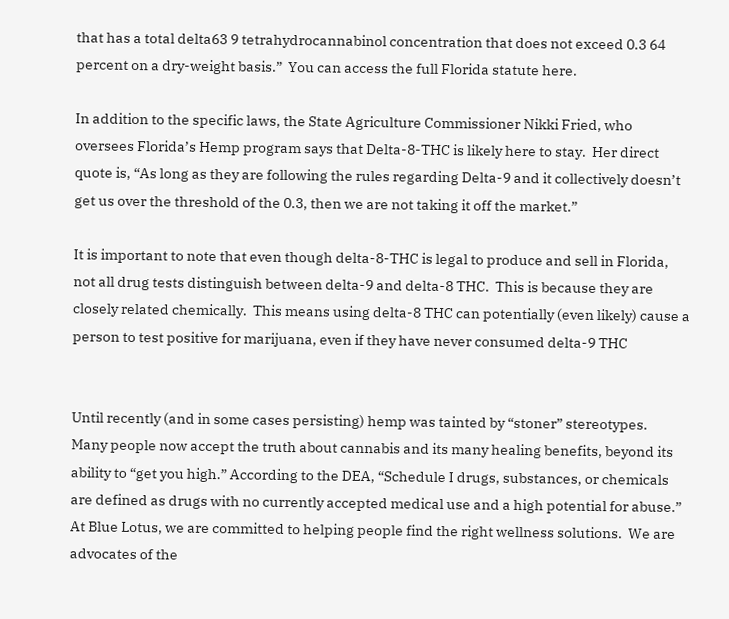that has a total delta63 9 tetrahydrocannabinol concentration that does not exceed 0.3 64 percent on a dry-weight basis.”  You can access the full Florida statute here.

In addition to the specific laws, the State Agriculture Commissioner Nikki Fried, who oversees Florida’s Hemp program says that Delta-8-THC is likely here to stay.  Her direct quote is, “As long as they are following the rules regarding Delta-9 and it collectively doesn’t get us over the threshold of the 0.3, then we are not taking it off the market.”

It is important to note that even though delta-8-THC is legal to produce and sell in Florida, not all drug tests distinguish between delta-9 and delta-8 THC.  This is because they are closely related chemically.  This means using delta-8 THC can potentially (even likely) cause a person to test positive for marijuana, even if they have never consumed delta-9 THC


Until recently (and in some cases persisting) hemp was tainted by “stoner” stereotypes.  Many people now accept the truth about cannabis and its many healing benefits, beyond its ability to “get you high.” According to the DEA, “Schedule I drugs, substances, or chemicals are defined as drugs with no currently accepted medical use and a high potential for abuse.”  At Blue Lotus, we are committed to helping people find the right wellness solutions.  We are advocates of the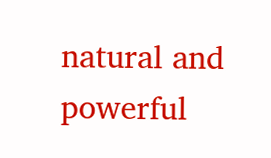natural and powerful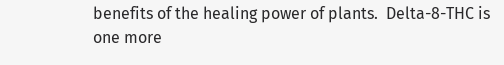benefits of the healing power of plants.  Delta-8-THC is one more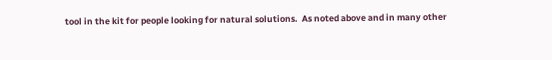tool in the kit for people looking for natural solutions.  As noted above and in many other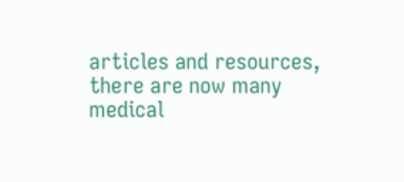articles and resources, there are now many medical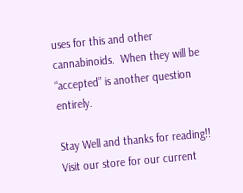uses for this and other cannabinoids.  When they will be “accepted” is another question entirely.

Stay Well and thanks for reading!! Visit our store for our current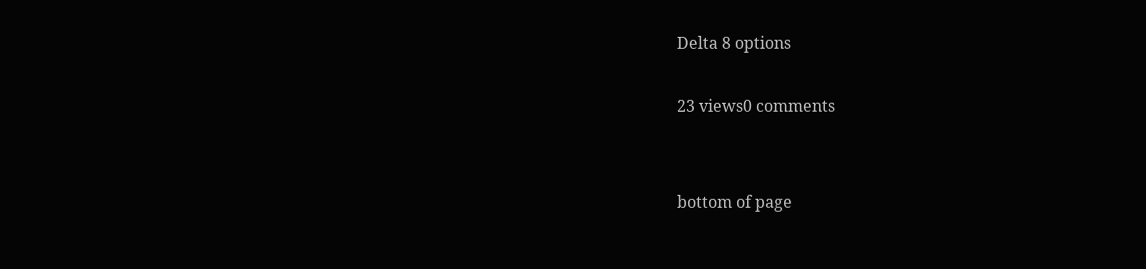Delta 8 options

23 views0 comments


bottom of page